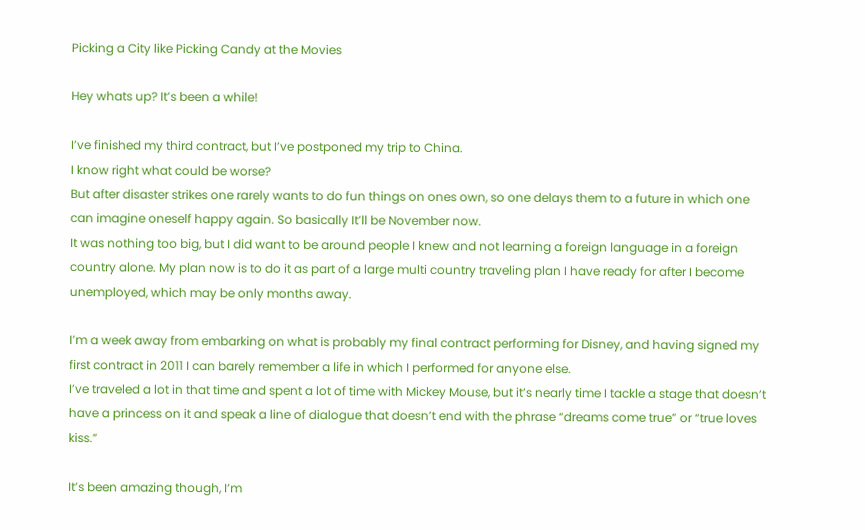Picking a City like Picking Candy at the Movies

Hey whats up? It’s been a while!

I’ve finished my third contract, but I’ve postponed my trip to China.
I know right what could be worse?
But after disaster strikes one rarely wants to do fun things on ones own, so one delays them to a future in which one can imagine oneself happy again. So basically It’ll be November now.
It was nothing too big, but I did want to be around people I knew and not learning a foreign language in a foreign country alone. My plan now is to do it as part of a large multi country traveling plan I have ready for after I become unemployed, which may be only months away.

I’m a week away from embarking on what is probably my final contract performing for Disney, and having signed my first contract in 2011 I can barely remember a life in which I performed for anyone else.
I’ve traveled a lot in that time and spent a lot of time with Mickey Mouse, but it’s nearly time I tackle a stage that doesn’t have a princess on it and speak a line of dialogue that doesn’t end with the phrase “dreams come true” or “true loves kiss.”

It’s been amazing though, I’m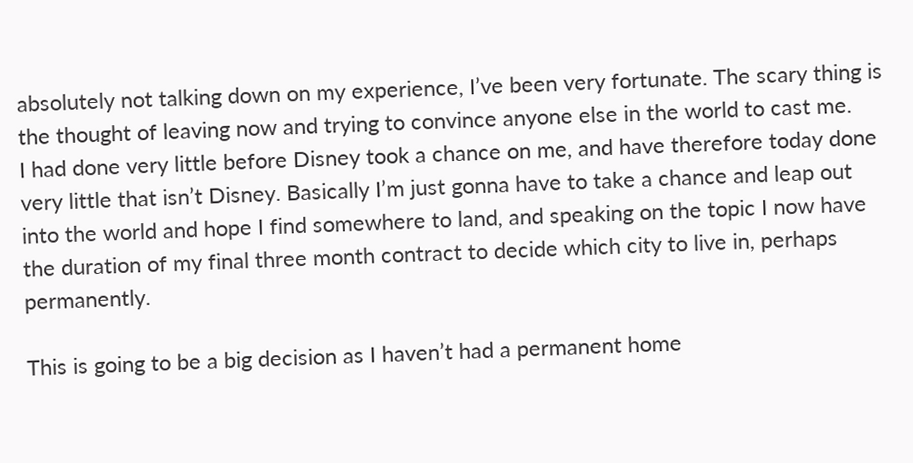absolutely not talking down on my experience, I’ve been very fortunate. The scary thing is the thought of leaving now and trying to convince anyone else in the world to cast me.
I had done very little before Disney took a chance on me, and have therefore today done very little that isn’t Disney. Basically I’m just gonna have to take a chance and leap out into the world and hope I find somewhere to land, and speaking on the topic I now have the duration of my final three month contract to decide which city to live in, perhaps permanently.

This is going to be a big decision as I haven’t had a permanent home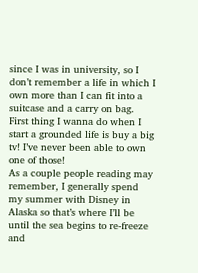since I was in university, so I don’t remember a life in which I own more than I can fit into a suitcase and a carry on bag. First thing I wanna do when I start a grounded life is buy a big tv! I’ve never been able to own one of those!
As a couple people reading may remember, I generally spend my summer with Disney in Alaska so that’s where I’ll be until the sea begins to re-freeze and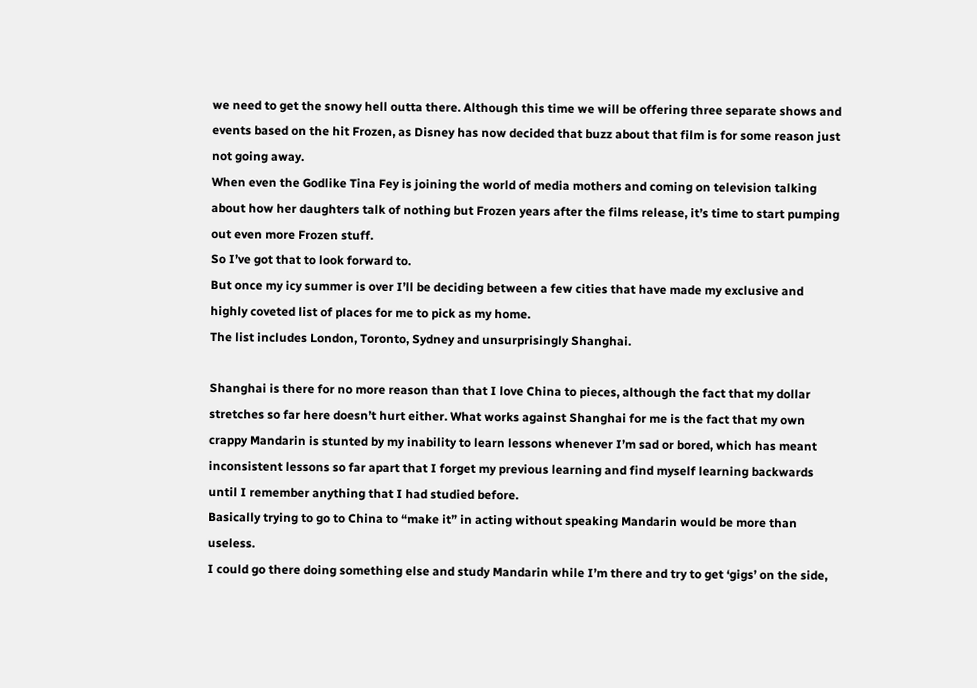we need to get the snowy hell outta there. Although this time we will be offering three separate shows and events based on the hit Frozen, as Disney has now decided that buzz about that film is for some reason just not going away.
When even the Godlike Tina Fey is joining the world of media mothers and coming on television talking about how her daughters talk of nothing but Frozen years after the films release, it’s time to start pumping out even more Frozen stuff.
So I’ve got that to look forward to.
But once my icy summer is over I’ll be deciding between a few cities that have made my exclusive and highly coveted list of places for me to pick as my home.
The list includes London, Toronto, Sydney and unsurprisingly Shanghai.

Shanghai is there for no more reason than that I love China to pieces, although the fact that my dollar stretches so far here doesn’t hurt either. What works against Shanghai for me is the fact that my own crappy Mandarin is stunted by my inability to learn lessons whenever I’m sad or bored, which has meant inconsistent lessons so far apart that I forget my previous learning and find myself learning backwards until I remember anything that I had studied before.
Basically trying to go to China to “make it” in acting without speaking Mandarin would be more than useless.
I could go there doing something else and study Mandarin while I’m there and try to get ‘gigs’ on the side,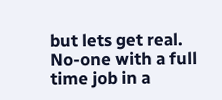but lets get real. No-one with a full time job in a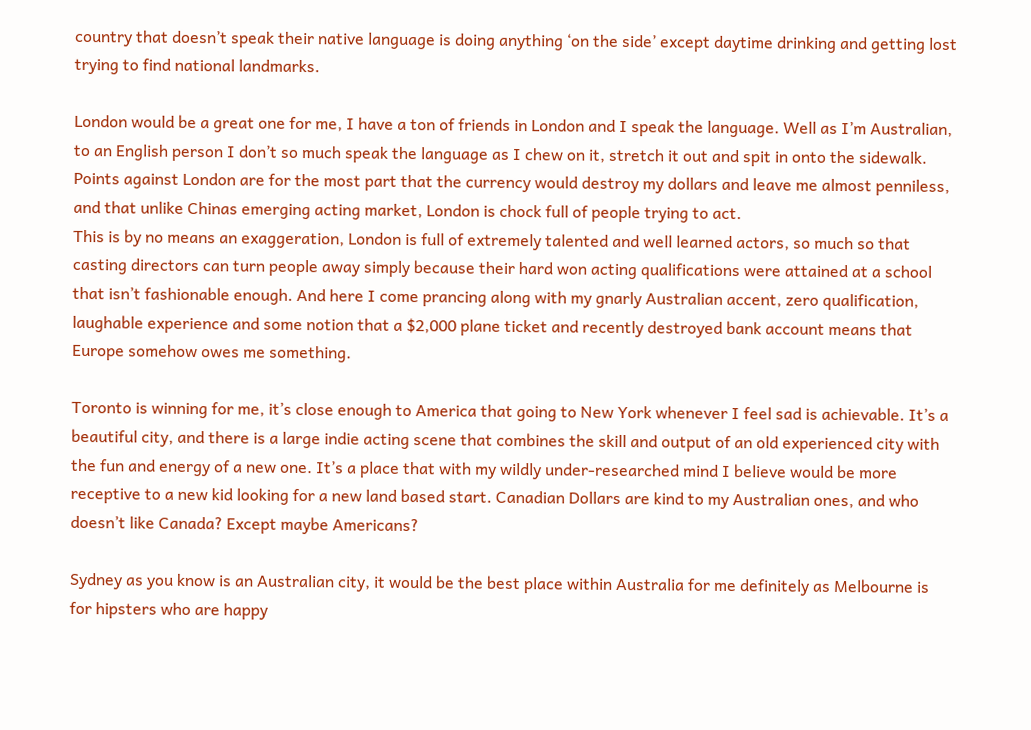country that doesn’t speak their native language is doing anything ‘on the side’ except daytime drinking and getting lost trying to find national landmarks.

London would be a great one for me, I have a ton of friends in London and I speak the language. Well as I’m Australian, to an English person I don’t so much speak the language as I chew on it, stretch it out and spit in onto the sidewalk.
Points against London are for the most part that the currency would destroy my dollars and leave me almost penniless, and that unlike Chinas emerging acting market, London is chock full of people trying to act.
This is by no means an exaggeration, London is full of extremely talented and well learned actors, so much so that casting directors can turn people away simply because their hard won acting qualifications were attained at a school that isn’t fashionable enough. And here I come prancing along with my gnarly Australian accent, zero qualification, laughable experience and some notion that a $2,000 plane ticket and recently destroyed bank account means that Europe somehow owes me something.

Toronto is winning for me, it’s close enough to America that going to New York whenever I feel sad is achievable. It’s a beautiful city, and there is a large indie acting scene that combines the skill and output of an old experienced city with the fun and energy of a new one. It’s a place that with my wildly under-researched mind I believe would be more receptive to a new kid looking for a new land based start. Canadian Dollars are kind to my Australian ones, and who doesn’t like Canada? Except maybe Americans?

Sydney as you know is an Australian city, it would be the best place within Australia for me definitely as Melbourne is for hipsters who are happy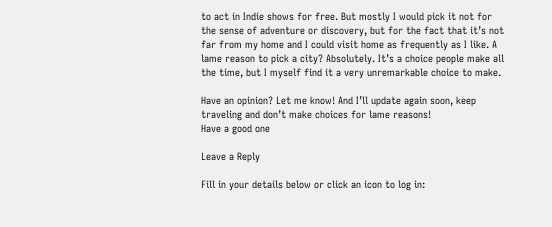to act in Indie shows for free. But mostly I would pick it not for the sense of adventure or discovery, but for the fact that it’s not far from my home and I could visit home as frequently as I like. A lame reason to pick a city? Absolutely. It’s a choice people make all the time, but I myself find it a very unremarkable choice to make.

Have an opinion? Let me know! And I’ll update again soon, keep traveling and don’t make choices for lame reasons!
Have a good one

Leave a Reply

Fill in your details below or click an icon to log in: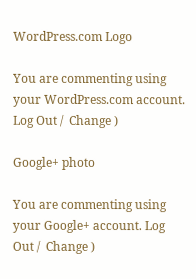WordPress.com Logo

You are commenting using your WordPress.com account. Log Out /  Change )

Google+ photo

You are commenting using your Google+ account. Log Out /  Change )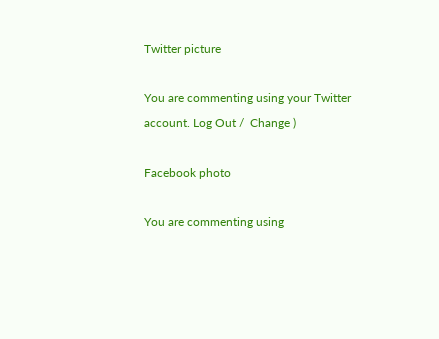Twitter picture

You are commenting using your Twitter account. Log Out /  Change )

Facebook photo

You are commenting using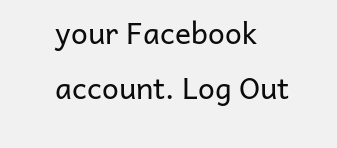your Facebook account. Log Out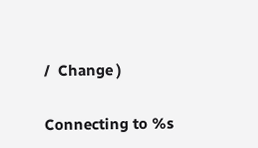/  Change )

Connecting to %s